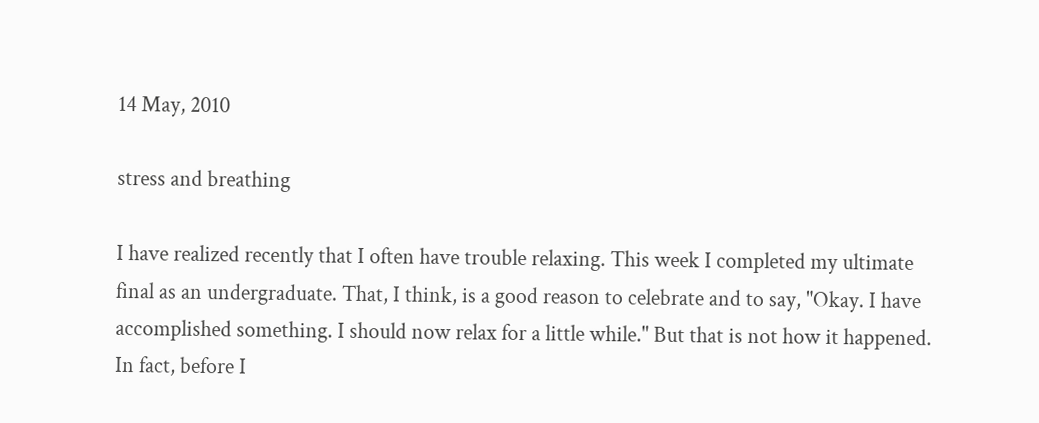14 May, 2010

stress and breathing

I have realized recently that I often have trouble relaxing. This week I completed my ultimate final as an undergraduate. That, I think, is a good reason to celebrate and to say, "Okay. I have accomplished something. I should now relax for a little while." But that is not how it happened. In fact, before I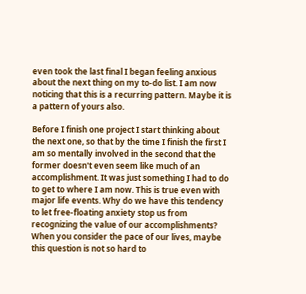even took the last final I began feeling anxious about the next thing on my to-do list. I am now noticing that this is a recurring pattern. Maybe it is a pattern of yours also.

Before I finish one project I start thinking about the next one, so that by the time I finish the first I am so mentally involved in the second that the former doesn't even seem like much of an accomplishment. It was just something I had to do to get to where I am now. This is true even with major life events. Why do we have this tendency to let free-floating anxiety stop us from recognizing the value of our accomplishments? When you consider the pace of our lives, maybe this question is not so hard to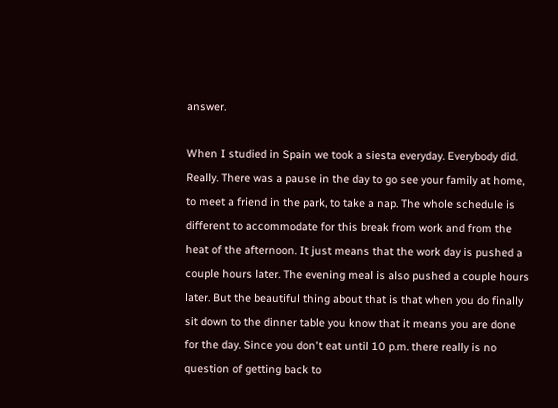answer.

When I studied in Spain we took a siesta everyday. Everybody did. Really. There was a pause in the day to go see your family at home, to meet a friend in the park, to take a nap. The whole schedule is different to accommodate for this break from work and from the heat of the afternoon. It just means that the work day is pushed a couple hours later. The evening meal is also pushed a couple hours later. But the beautiful thing about that is that when you do finally sit down to the dinner table you know that it means you are done for the day. Since you don't eat until 10 p.m. there really is no question of getting back to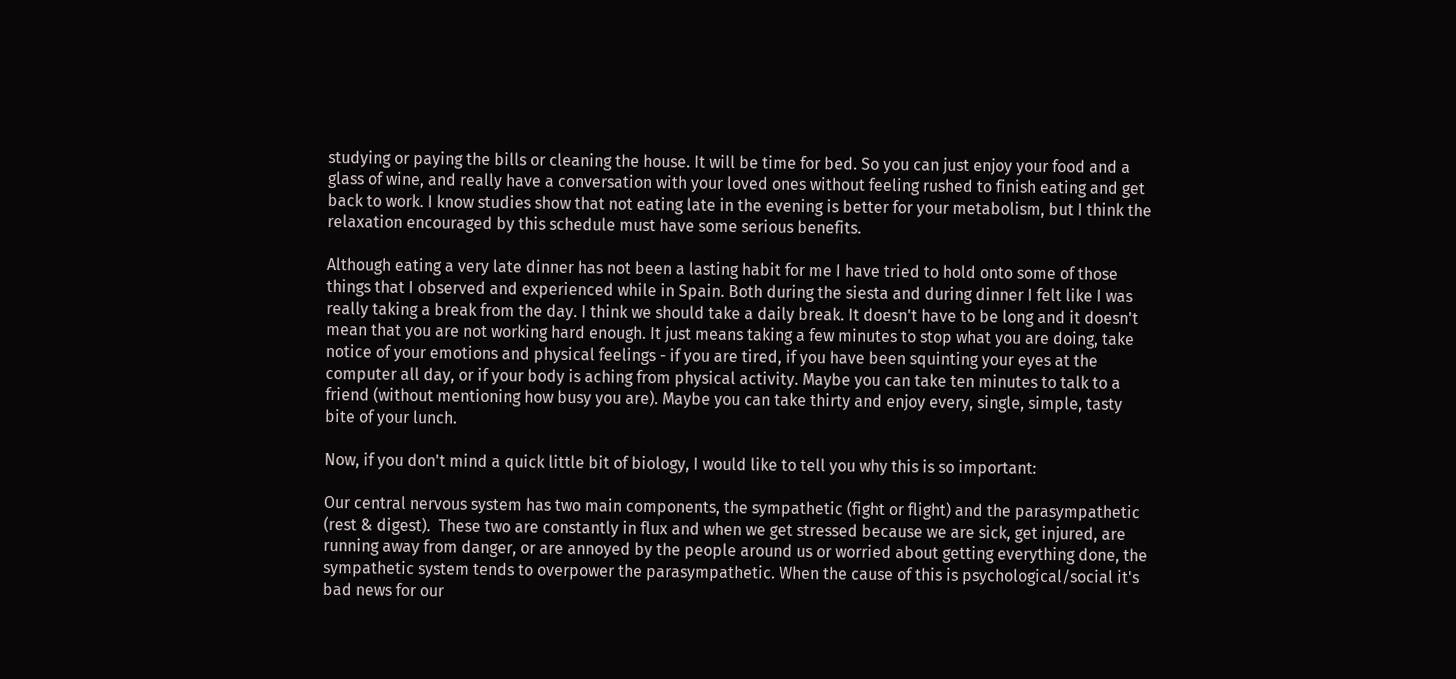studying or paying the bills or cleaning the house. It will be time for bed. So you can just enjoy your food and a glass of wine, and really have a conversation with your loved ones without feeling rushed to finish eating and get back to work. I know studies show that not eating late in the evening is better for your metabolism, but I think the relaxation encouraged by this schedule must have some serious benefits.

Although eating a very late dinner has not been a lasting habit for me I have tried to hold onto some of those things that I observed and experienced while in Spain. Both during the siesta and during dinner I felt like I was really taking a break from the day. I think we should take a daily break. It doesn't have to be long and it doesn't mean that you are not working hard enough. It just means taking a few minutes to stop what you are doing, take notice of your emotions and physical feelings - if you are tired, if you have been squinting your eyes at the computer all day, or if your body is aching from physical activity. Maybe you can take ten minutes to talk to a friend (without mentioning how busy you are). Maybe you can take thirty and enjoy every, single, simple, tasty bite of your lunch.

Now, if you don't mind a quick little bit of biology, I would like to tell you why this is so important:

Our central nervous system has two main components, the sympathetic (fight or flight) and the parasympathetic (rest & digest).  These two are constantly in flux and when we get stressed because we are sick, get injured, are running away from danger, or are annoyed by the people around us or worried about getting everything done, the sympathetic system tends to overpower the parasympathetic. When the cause of this is psychological/social it's bad news for our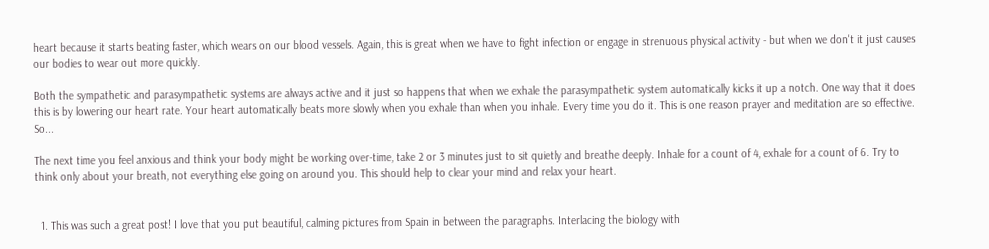heart because it starts beating faster, which wears on our blood vessels. Again, this is great when we have to fight infection or engage in strenuous physical activity - but when we don't it just causes our bodies to wear out more quickly.

Both the sympathetic and parasympathetic systems are always active and it just so happens that when we exhale the parasympathetic system automatically kicks it up a notch. One way that it does this is by lowering our heart rate. Your heart automatically beats more slowly when you exhale than when you inhale. Every time you do it. This is one reason prayer and meditation are so effective. So...

The next time you feel anxious and think your body might be working over-time, take 2 or 3 minutes just to sit quietly and breathe deeply. Inhale for a count of 4, exhale for a count of 6. Try to think only about your breath, not everything else going on around you. This should help to clear your mind and relax your heart.


  1. This was such a great post! I love that you put beautiful, calming pictures from Spain in between the paragraphs. Interlacing the biology with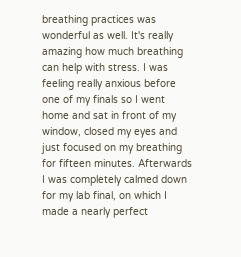breathing practices was wonderful as well. It's really amazing how much breathing can help with stress. I was feeling really anxious before one of my finals so I went home and sat in front of my window, closed my eyes and just focused on my breathing for fifteen minutes. Afterwards I was completely calmed down for my lab final, on which I made a nearly perfect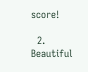score!

  2. Beautiful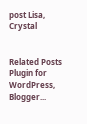post Lisa, Crystal


Related Posts Plugin for WordPress, Blogger...